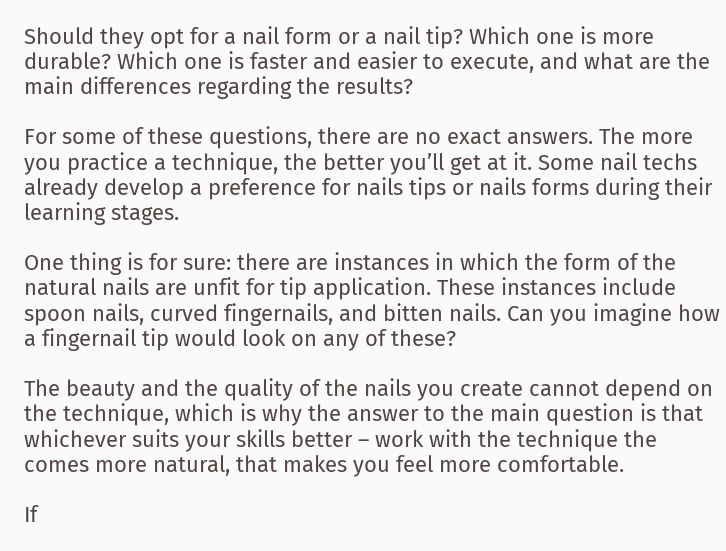Should they opt for a nail form or a nail tip? Which one is more durable? Which one is faster and easier to execute, and what are the main differences regarding the results?

For some of these questions, there are no exact answers. The more you practice a technique, the better you’ll get at it. Some nail techs already develop a preference for nails tips or nails forms during their learning stages.

One thing is for sure: there are instances in which the form of the natural nails are unfit for tip application. These instances include spoon nails, curved fingernails, and bitten nails. Can you imagine how a fingernail tip would look on any of these?

The beauty and the quality of the nails you create cannot depend on the technique, which is why the answer to the main question is that whichever suits your skills better – work with the technique the comes more natural, that makes you feel more comfortable.

If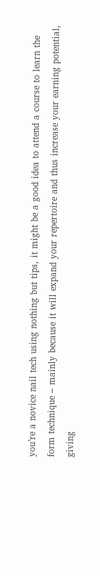you’re a novice nail tech using nothing but tips, it might be a good idea to attend a course to learn the form technique – mainly because it will expand your repertoire and thus increase your earning potential, giving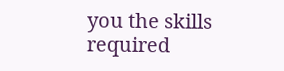you the skills required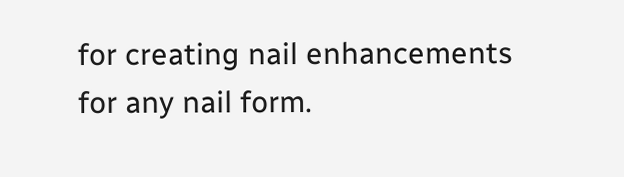for creating nail enhancements for any nail form.